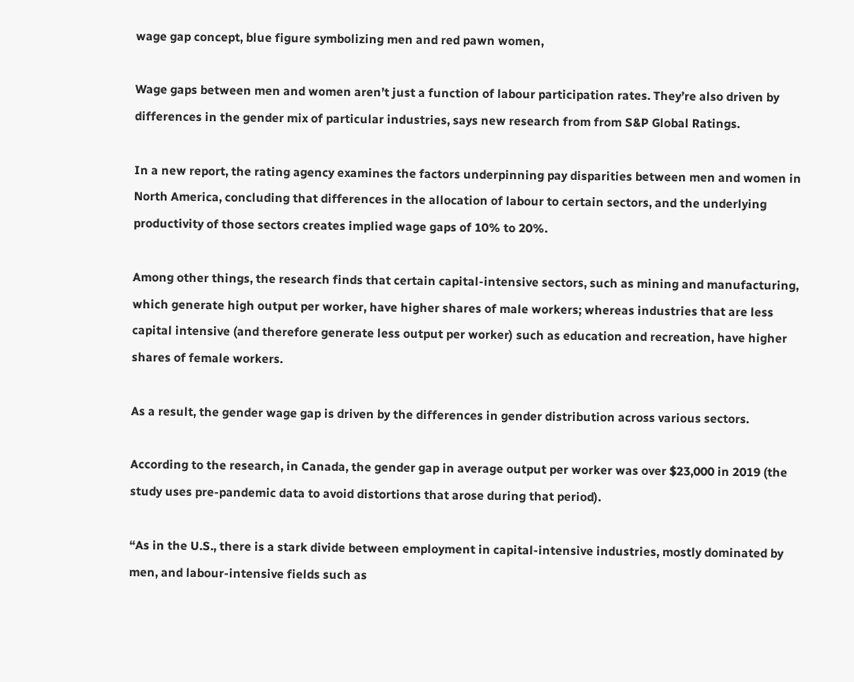wage gap concept, blue figure symbolizing men and red pawn women,

Wage gaps between men and women aren’t just a function of labour participation rates. They’re also driven by differences in the gender mix of particular industries, says new research from from S&P Global Ratings.

In a new report, the rating agency examines the factors underpinning pay disparities between men and women in North America, concluding that differences in the allocation of labour to certain sectors, and the underlying productivity of those sectors creates implied wage gaps of 10% to 20%.

Among other things, the research finds that certain capital-intensive sectors, such as mining and manufacturing, which generate high output per worker, have higher shares of male workers; whereas industries that are less capital intensive (and therefore generate less output per worker) such as education and recreation, have higher shares of female workers.

As a result, the gender wage gap is driven by the differences in gender distribution across various sectors.

According to the research, in Canada, the gender gap in average output per worker was over $23,000 in 2019 (the study uses pre-pandemic data to avoid distortions that arose during that period).

“As in the U.S., there is a stark divide between employment in capital-intensive industries, mostly dominated by men, and labour-intensive fields such as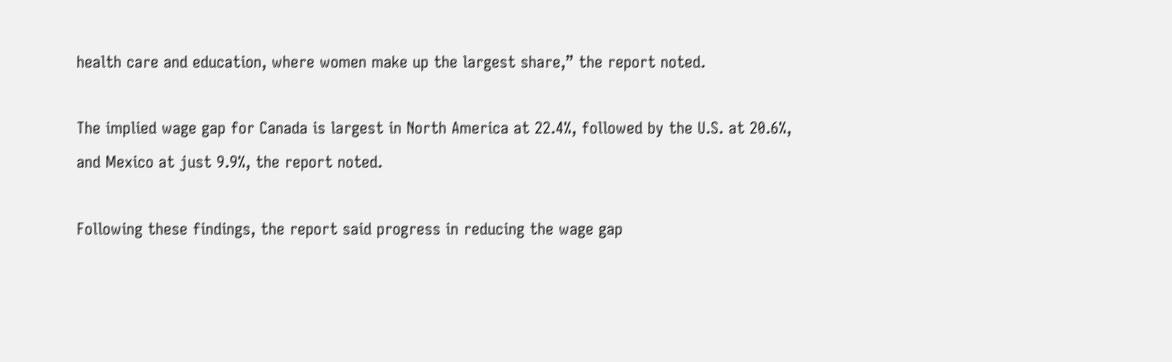health care and education, where women make up the largest share,” the report noted.

The implied wage gap for Canada is largest in North America at 22.4%, followed by the U.S. at 20.6%, and Mexico at just 9.9%, the report noted.

Following these findings, the report said progress in reducing the wage gap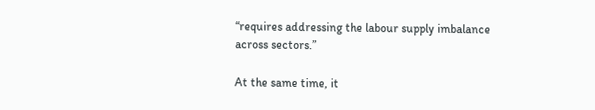“requires addressing the labour supply imbalance across sectors.”

At the same time, it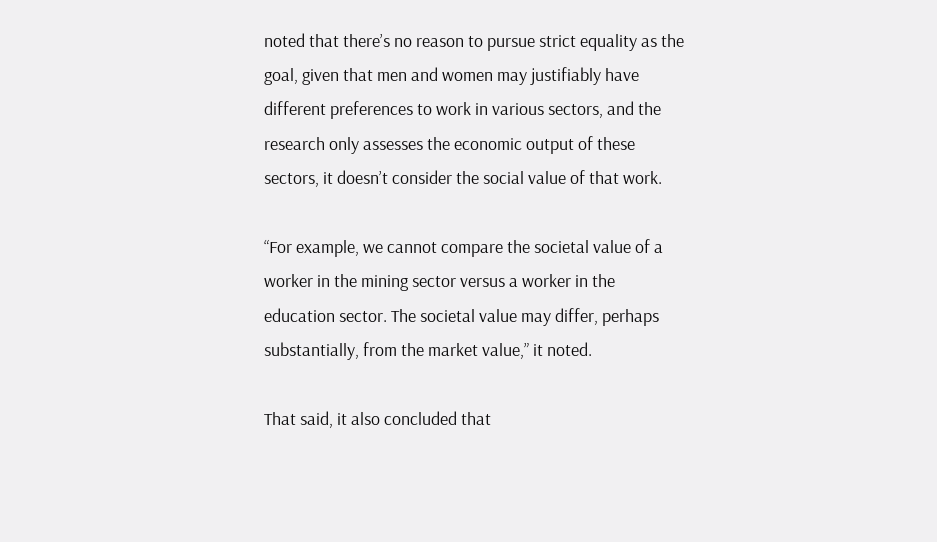noted that there’s no reason to pursue strict equality as the goal, given that men and women may justifiably have different preferences to work in various sectors, and the research only assesses the economic output of these sectors, it doesn’t consider the social value of that work.

“For example, we cannot compare the societal value of a worker in the mining sector versus a worker in the education sector. The societal value may differ, perhaps substantially, from the market value,” it noted.

That said, it also concluded that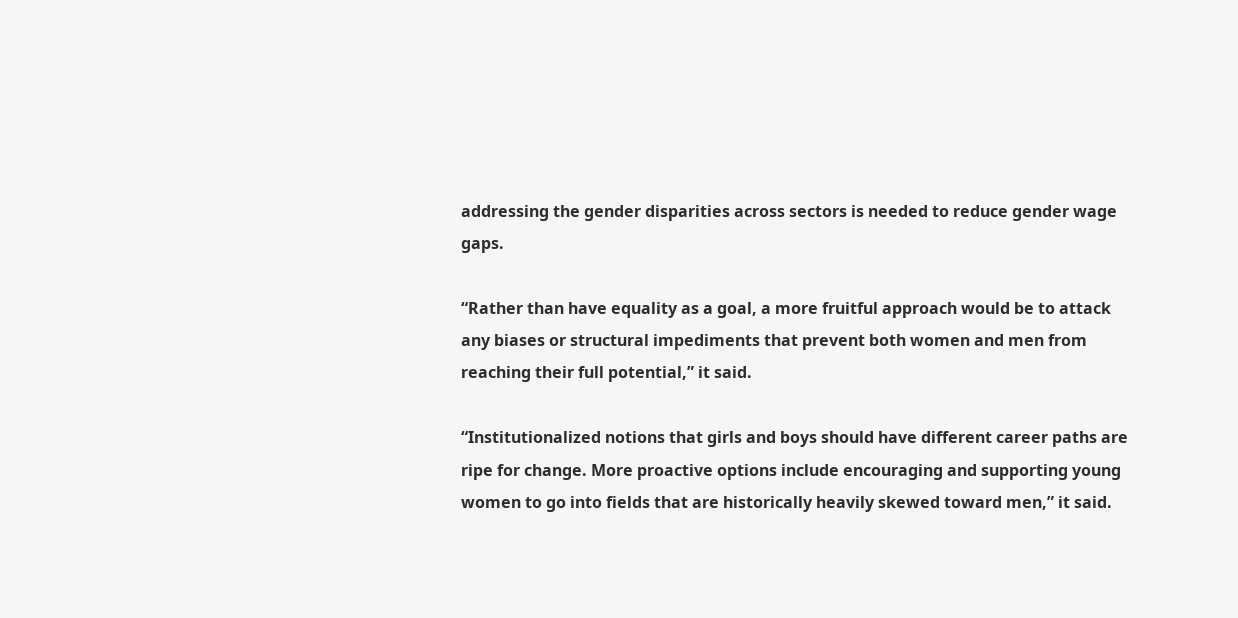addressing the gender disparities across sectors is needed to reduce gender wage gaps.

“Rather than have equality as a goal, a more fruitful approach would be to attack any biases or structural impediments that prevent both women and men from reaching their full potential,” it said.

“Institutionalized notions that girls and boys should have different career paths are ripe for change. More proactive options include encouraging and supporting young women to go into fields that are historically heavily skewed toward men,” it said.